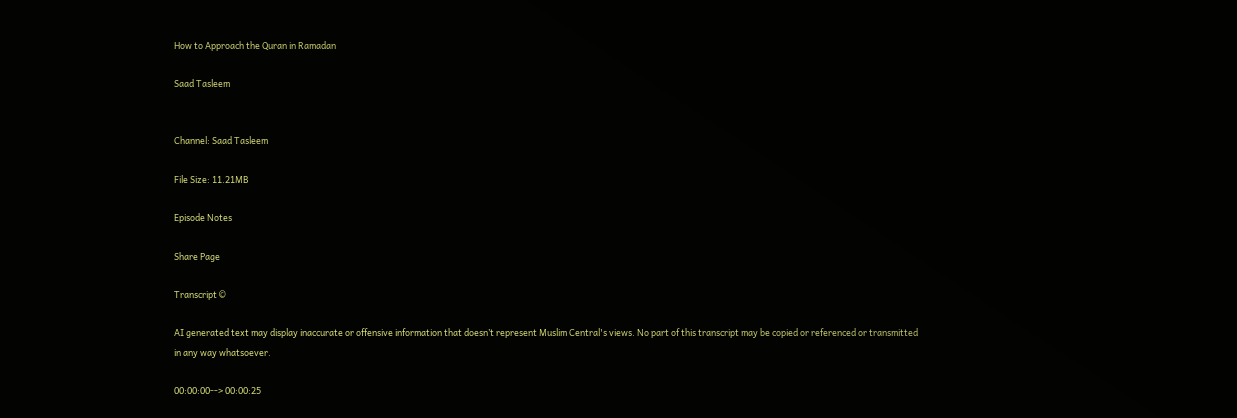How to Approach the Quran in Ramadan

Saad Tasleem


Channel: Saad Tasleem

File Size: 11.21MB

Episode Notes

Share Page

Transcript ©

AI generated text may display inaccurate or offensive information that doesn’t represent Muslim Central's views. No part of this transcript may be copied or referenced or transmitted in any way whatsoever.

00:00:00--> 00:00:25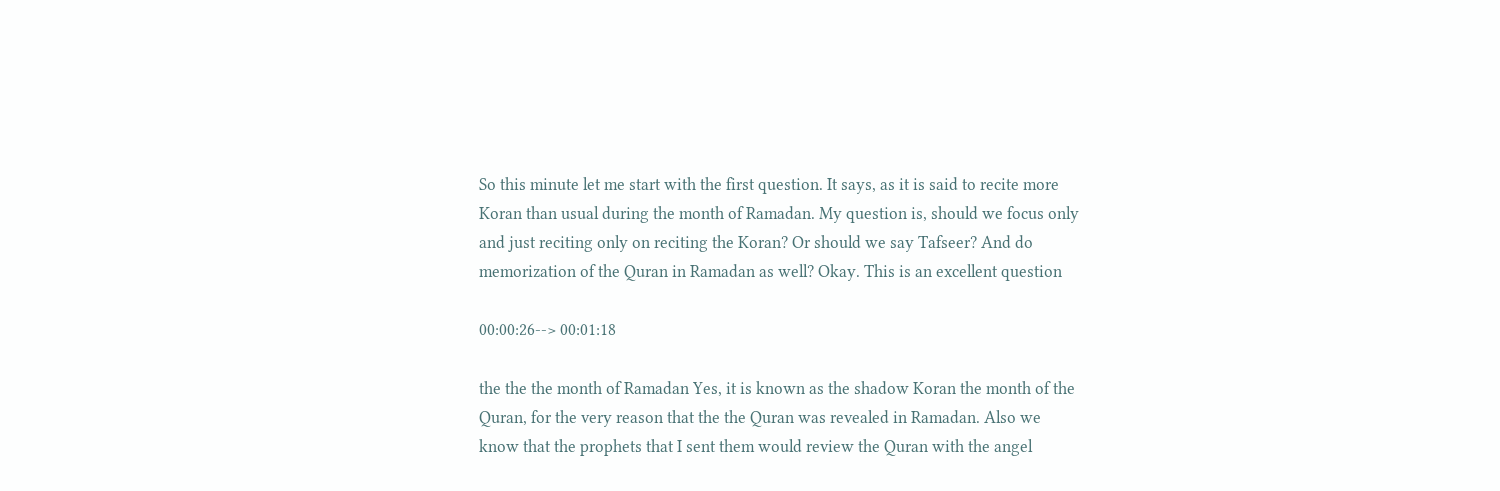So this minute let me start with the first question. It says, as it is said to recite more Koran than usual during the month of Ramadan. My question is, should we focus only and just reciting only on reciting the Koran? Or should we say Tafseer? And do memorization of the Quran in Ramadan as well? Okay. This is an excellent question

00:00:26--> 00:01:18

the the the month of Ramadan Yes, it is known as the shadow Koran the month of the Quran, for the very reason that the the Quran was revealed in Ramadan. Also we know that the prophets that I sent them would review the Quran with the angel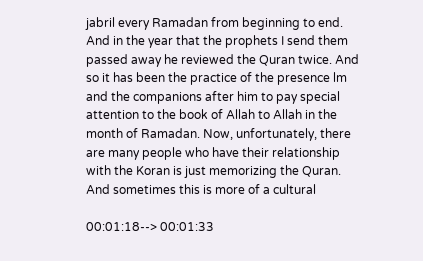jabril every Ramadan from beginning to end. And in the year that the prophets I send them passed away he reviewed the Quran twice. And so it has been the practice of the presence lm and the companions after him to pay special attention to the book of Allah to Allah in the month of Ramadan. Now, unfortunately, there are many people who have their relationship with the Koran is just memorizing the Quran. And sometimes this is more of a cultural

00:01:18--> 00:01:33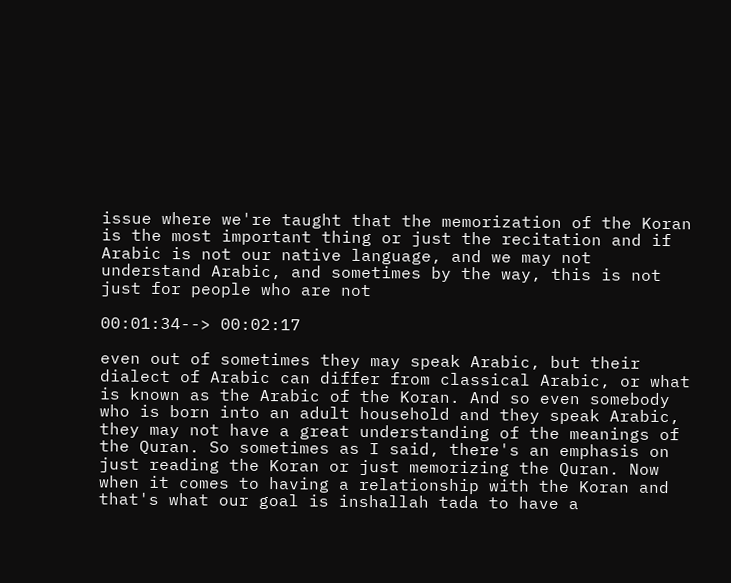issue where we're taught that the memorization of the Koran is the most important thing or just the recitation and if Arabic is not our native language, and we may not understand Arabic, and sometimes by the way, this is not just for people who are not

00:01:34--> 00:02:17

even out of sometimes they may speak Arabic, but their dialect of Arabic can differ from classical Arabic, or what is known as the Arabic of the Koran. And so even somebody who is born into an adult household and they speak Arabic, they may not have a great understanding of the meanings of the Quran. So sometimes as I said, there's an emphasis on just reading the Koran or just memorizing the Quran. Now when it comes to having a relationship with the Koran and that's what our goal is inshallah tada to have a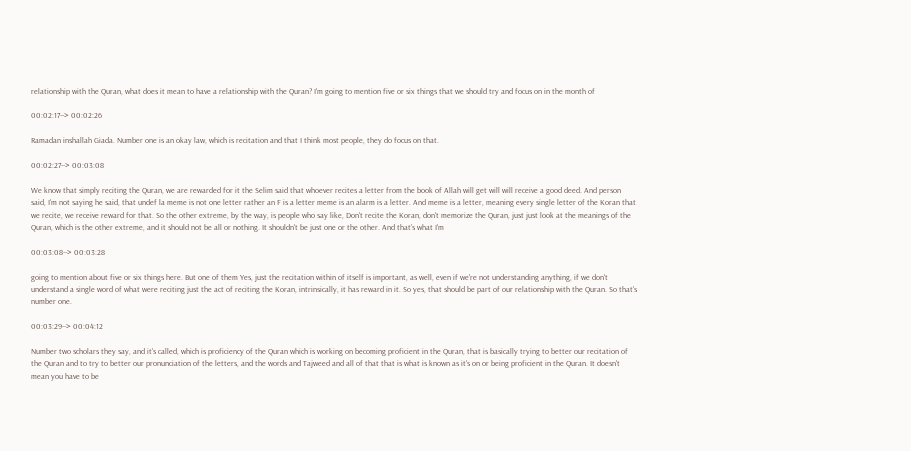relationship with the Quran, what does it mean to have a relationship with the Quran? I'm going to mention five or six things that we should try and focus on in the month of

00:02:17--> 00:02:26

Ramadan inshallah Giada. Number one is an okay law, which is recitation and that I think most people, they do focus on that.

00:02:27--> 00:03:08

We know that simply reciting the Quran, we are rewarded for it the Selim said that whoever recites a letter from the book of Allah will get will will receive a good deed. And person said, I'm not saying he said, that undef la meme is not one letter rather an F is a letter meme is an alarm is a letter. And meme is a letter, meaning every single letter of the Koran that we recite, we receive reward for that. So the other extreme, by the way, is people who say like, Don't recite the Koran, don't memorize the Quran, just just look at the meanings of the Quran, which is the other extreme, and it should not be all or nothing. It shouldn't be just one or the other. And that's what I'm

00:03:08--> 00:03:28

going to mention about five or six things here. But one of them Yes, just the recitation within of itself is important, as well, even if we're not understanding anything, if we don't understand a single word of what were reciting just the act of reciting the Koran, intrinsically, it has reward in it. So yes, that should be part of our relationship with the Quran. So that's number one.

00:03:29--> 00:04:12

Number two scholars they say, and it's called, which is proficiency of the Quran which is working on becoming proficient in the Quran, that is basically trying to better our recitation of the Quran and to try to better our pronunciation of the letters, and the words and Tajweed and all of that that is what is known as it's on or being proficient in the Quran. It doesn't mean you have to be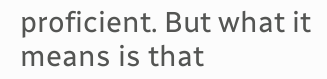proficient. But what it means is that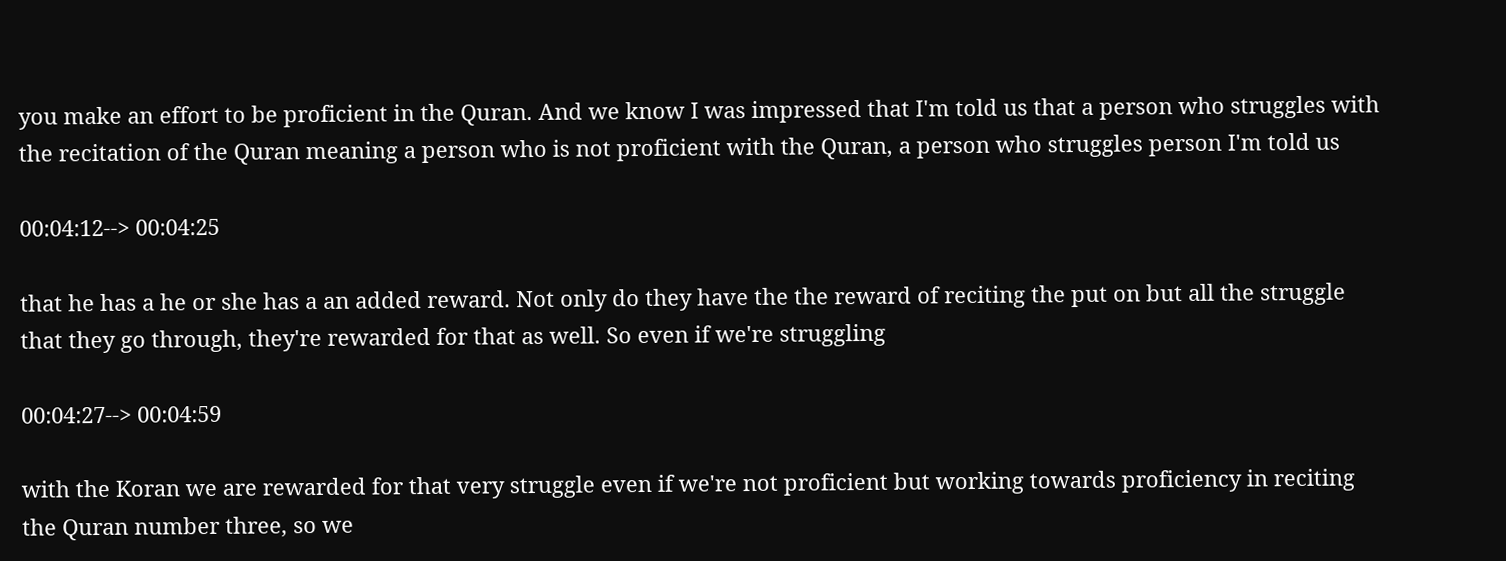you make an effort to be proficient in the Quran. And we know I was impressed that I'm told us that a person who struggles with the recitation of the Quran meaning a person who is not proficient with the Quran, a person who struggles person I'm told us

00:04:12--> 00:04:25

that he has a he or she has a an added reward. Not only do they have the the reward of reciting the put on but all the struggle that they go through, they're rewarded for that as well. So even if we're struggling

00:04:27--> 00:04:59

with the Koran we are rewarded for that very struggle even if we're not proficient but working towards proficiency in reciting the Quran number three, so we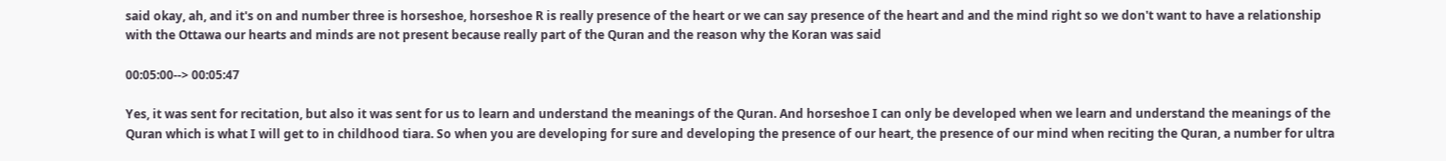said okay, ah, and it's on and number three is horseshoe, horseshoe R is really presence of the heart or we can say presence of the heart and and the mind right so we don't want to have a relationship with the Ottawa our hearts and minds are not present because really part of the Quran and the reason why the Koran was said

00:05:00--> 00:05:47

Yes, it was sent for recitation, but also it was sent for us to learn and understand the meanings of the Quran. And horseshoe I can only be developed when we learn and understand the meanings of the Quran which is what I will get to in childhood tiara. So when you are developing for sure and developing the presence of our heart, the presence of our mind when reciting the Quran, a number for ultra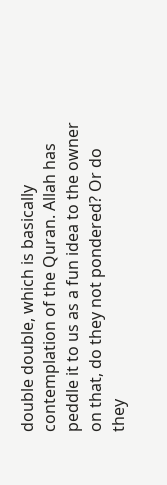double double, which is basically contemplation of the Quran. Allah has peddle it to us as a fun idea to the owner on that, do they not pondered? Or do they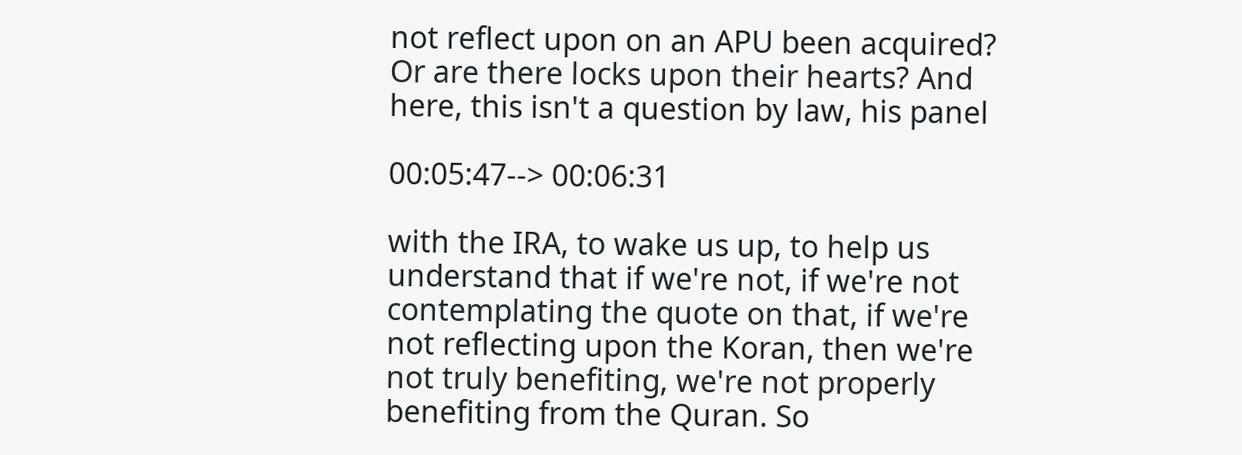not reflect upon on an APU been acquired? Or are there locks upon their hearts? And here, this isn't a question by law, his panel

00:05:47--> 00:06:31

with the IRA, to wake us up, to help us understand that if we're not, if we're not contemplating the quote on that, if we're not reflecting upon the Koran, then we're not truly benefiting, we're not properly benefiting from the Quran. So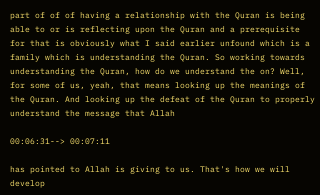part of of of having a relationship with the Quran is being able to or is reflecting upon the Quran and a prerequisite for that is obviously what I said earlier unfound which is a family which is understanding the Quran. So working towards understanding the Quran, how do we understand the on? Well, for some of us, yeah, that means looking up the meanings of the Quran. And looking up the defeat of the Quran to properly understand the message that Allah

00:06:31--> 00:07:11

has pointed to Allah is giving to us. That's how we will develop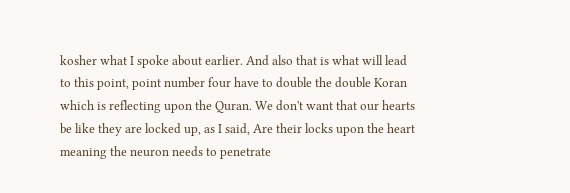kosher what I spoke about earlier. And also that is what will lead to this point, point number four have to double the double Koran which is reflecting upon the Quran. We don't want that our hearts be like they are locked up, as I said, Are their locks upon the heart meaning the neuron needs to penetrate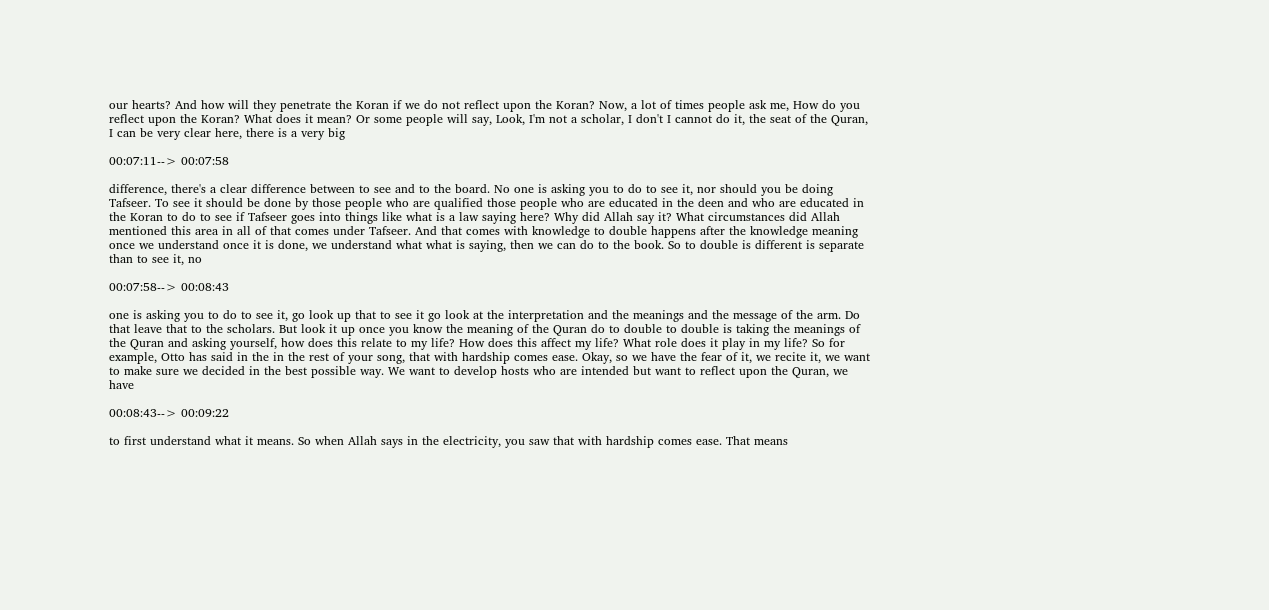our hearts? And how will they penetrate the Koran if we do not reflect upon the Koran? Now, a lot of times people ask me, How do you reflect upon the Koran? What does it mean? Or some people will say, Look, I'm not a scholar, I don't I cannot do it, the seat of the Quran, I can be very clear here, there is a very big

00:07:11--> 00:07:58

difference, there's a clear difference between to see and to the board. No one is asking you to do to see it, nor should you be doing Tafseer. To see it should be done by those people who are qualified those people who are educated in the deen and who are educated in the Koran to do to see if Tafseer goes into things like what is a law saying here? Why did Allah say it? What circumstances did Allah mentioned this area in all of that comes under Tafseer. And that comes with knowledge to double happens after the knowledge meaning once we understand once it is done, we understand what what is saying, then we can do to the book. So to double is different is separate than to see it, no

00:07:58--> 00:08:43

one is asking you to do to see it, go look up that to see it go look at the interpretation and the meanings and the message of the arm. Do that leave that to the scholars. But look it up once you know the meaning of the Quran do to double to double is taking the meanings of the Quran and asking yourself, how does this relate to my life? How does this affect my life? What role does it play in my life? So for example, Otto has said in the in the rest of your song, that with hardship comes ease. Okay, so we have the fear of it, we recite it, we want to make sure we decided in the best possible way. We want to develop hosts who are intended but want to reflect upon the Quran, we have

00:08:43--> 00:09:22

to first understand what it means. So when Allah says in the electricity, you saw that with hardship comes ease. That means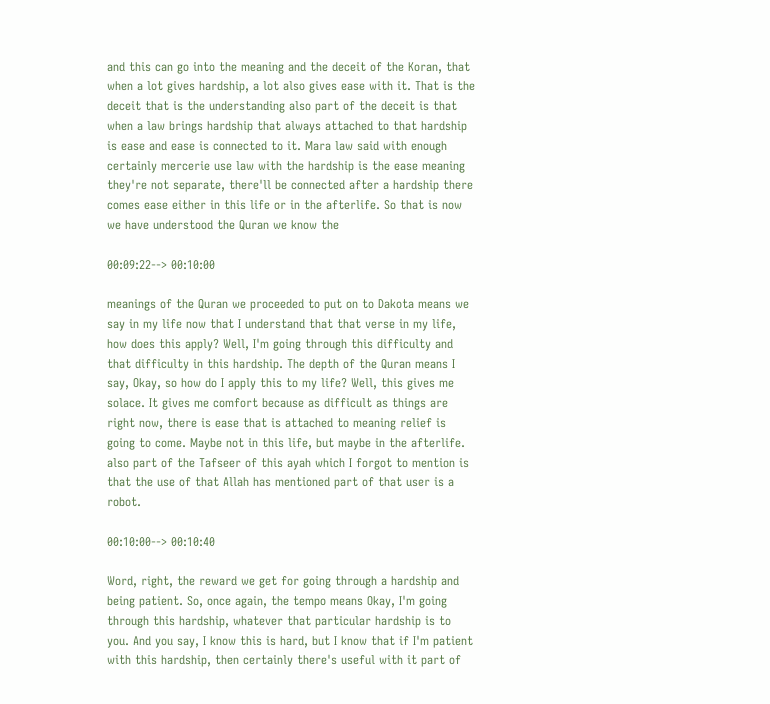and this can go into the meaning and the deceit of the Koran, that when a lot gives hardship, a lot also gives ease with it. That is the deceit that is the understanding also part of the deceit is that when a law brings hardship that always attached to that hardship is ease and ease is connected to it. Mara law said with enough certainly mercerie use law with the hardship is the ease meaning they're not separate, there'll be connected after a hardship there comes ease either in this life or in the afterlife. So that is now we have understood the Quran we know the

00:09:22--> 00:10:00

meanings of the Quran we proceeded to put on to Dakota means we say in my life now that I understand that that verse in my life, how does this apply? Well, I'm going through this difficulty and that difficulty in this hardship. The depth of the Quran means I say, Okay, so how do I apply this to my life? Well, this gives me solace. It gives me comfort because as difficult as things are right now, there is ease that is attached to meaning relief is going to come. Maybe not in this life, but maybe in the afterlife. also part of the Tafseer of this ayah which I forgot to mention is that the use of that Allah has mentioned part of that user is a robot.

00:10:00--> 00:10:40

Word, right, the reward we get for going through a hardship and being patient. So, once again, the tempo means Okay, I'm going through this hardship, whatever that particular hardship is to you. And you say, I know this is hard, but I know that if I'm patient with this hardship, then certainly there's useful with it part of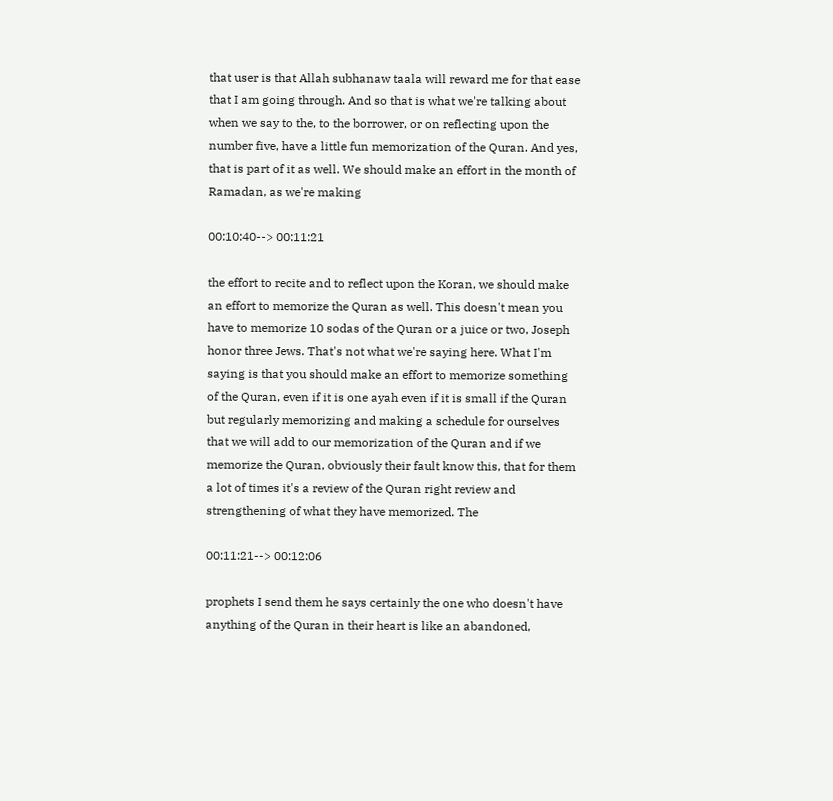that user is that Allah subhanaw taala will reward me for that ease that I am going through. And so that is what we're talking about when we say to the, to the borrower, or on reflecting upon the number five, have a little fun memorization of the Quran. And yes, that is part of it as well. We should make an effort in the month of Ramadan, as we're making

00:10:40--> 00:11:21

the effort to recite and to reflect upon the Koran, we should make an effort to memorize the Quran as well. This doesn't mean you have to memorize 10 sodas of the Quran or a juice or two, Joseph honor three Jews. That's not what we're saying here. What I'm saying is that you should make an effort to memorize something of the Quran, even if it is one ayah even if it is small if the Quran but regularly memorizing and making a schedule for ourselves that we will add to our memorization of the Quran and if we memorize the Quran, obviously their fault know this, that for them a lot of times it's a review of the Quran right review and strengthening of what they have memorized. The

00:11:21--> 00:12:06

prophets I send them he says certainly the one who doesn't have anything of the Quran in their heart is like an abandoned,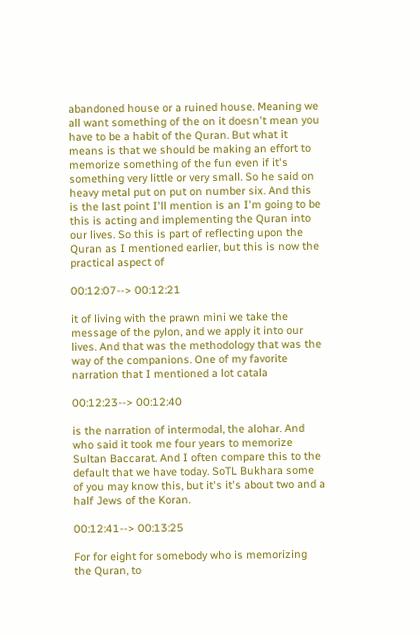abandoned house or a ruined house. Meaning we all want something of the on it doesn't mean you have to be a habit of the Quran. But what it means is that we should be making an effort to memorize something of the fun even if it's something very little or very small. So he said on heavy metal put on put on number six. And this is the last point I'll mention is an I'm going to be this is acting and implementing the Quran into our lives. So this is part of reflecting upon the Quran as I mentioned earlier, but this is now the practical aspect of

00:12:07--> 00:12:21

it of living with the prawn mini we take the message of the pylon, and we apply it into our lives. And that was the methodology that was the way of the companions. One of my favorite narration that I mentioned a lot catala

00:12:23--> 00:12:40

is the narration of intermodal, the alohar. And who said it took me four years to memorize Sultan Baccarat. And I often compare this to the default that we have today. SoTL Bukhara some of you may know this, but it's it's about two and a half Jews of the Koran.

00:12:41--> 00:13:25

For for eight for somebody who is memorizing the Quran, to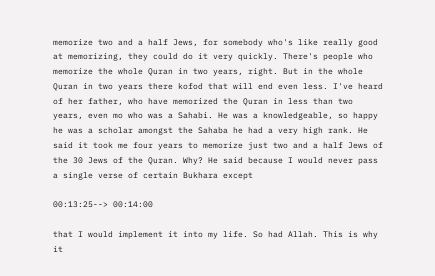memorize two and a half Jews, for somebody who's like really good at memorizing, they could do it very quickly. There's people who memorize the whole Quran in two years, right. But in the whole Quran in two years there kofod that will end even less. I've heard of her father, who have memorized the Quran in less than two years, even mo who was a Sahabi. He was a knowledgeable, so happy he was a scholar amongst the Sahaba he had a very high rank. He said it took me four years to memorize just two and a half Jews of the 30 Jews of the Quran. Why? He said because I would never pass a single verse of certain Bukhara except

00:13:25--> 00:14:00

that I would implement it into my life. So had Allah. This is why it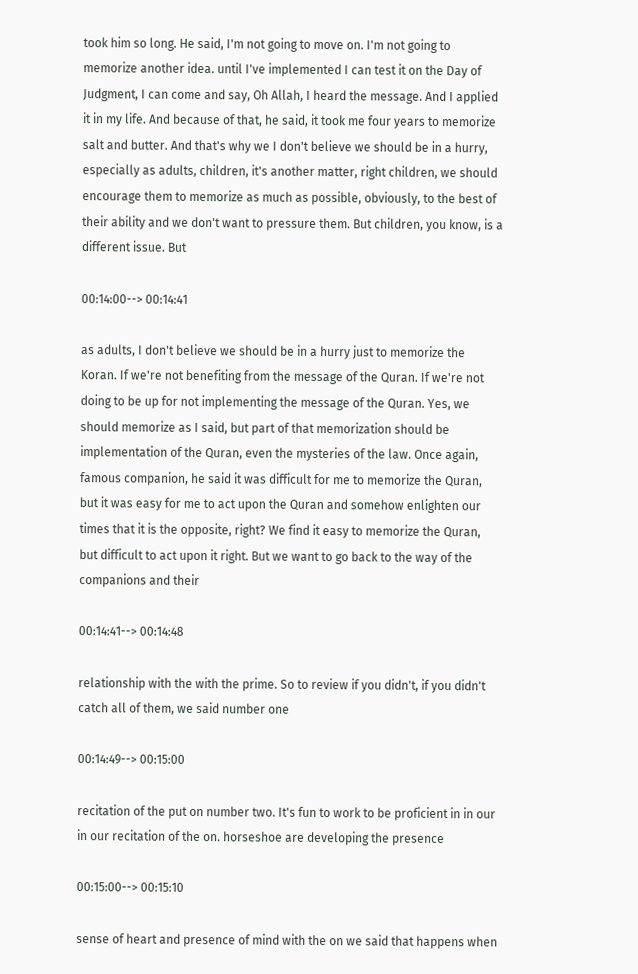took him so long. He said, I'm not going to move on. I'm not going to memorize another idea. until I've implemented I can test it on the Day of Judgment, I can come and say, Oh Allah, I heard the message. And I applied it in my life. And because of that, he said, it took me four years to memorize salt and butter. And that's why we I don't believe we should be in a hurry, especially as adults, children, it's another matter, right children, we should encourage them to memorize as much as possible, obviously, to the best of their ability and we don't want to pressure them. But children, you know, is a different issue. But

00:14:00--> 00:14:41

as adults, I don't believe we should be in a hurry just to memorize the Koran. If we're not benefiting from the message of the Quran. If we're not doing to be up for not implementing the message of the Quran. Yes, we should memorize as I said, but part of that memorization should be implementation of the Quran, even the mysteries of the law. Once again, famous companion, he said it was difficult for me to memorize the Quran, but it was easy for me to act upon the Quran and somehow enlighten our times that it is the opposite, right? We find it easy to memorize the Quran, but difficult to act upon it right. But we want to go back to the way of the companions and their

00:14:41--> 00:14:48

relationship with the with the prime. So to review if you didn't, if you didn't catch all of them, we said number one

00:14:49--> 00:15:00

recitation of the put on number two. It's fun to work to be proficient in in our in our recitation of the on. horseshoe are developing the presence

00:15:00--> 00:15:10

sense of heart and presence of mind with the on we said that happens when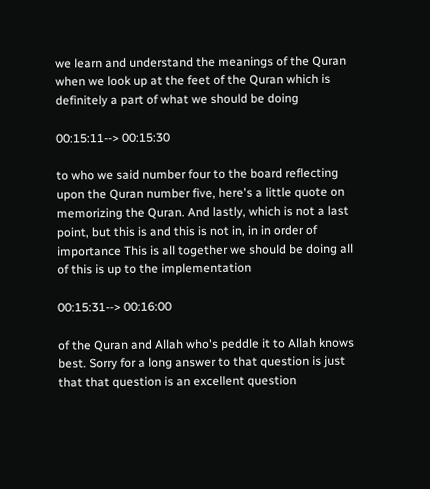we learn and understand the meanings of the Quran when we look up at the feet of the Quran which is definitely a part of what we should be doing

00:15:11--> 00:15:30

to who we said number four to the board reflecting upon the Quran number five, here's a little quote on memorizing the Quran. And lastly, which is not a last point, but this is and this is not in, in in order of importance This is all together we should be doing all of this is up to the implementation

00:15:31--> 00:16:00

of the Quran and Allah who's peddle it to Allah knows best. Sorry for a long answer to that question is just that that question is an excellent question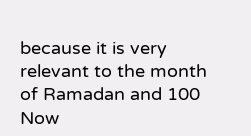because it is very relevant to the month of Ramadan and 100 Now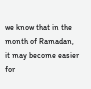we know that in the month of Ramadan, it may become easier for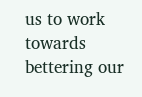us to work towards bettering our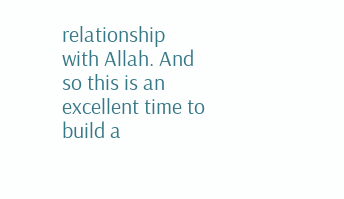relationship with Allah. And so this is an excellent time to build a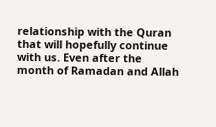relationship with the Quran that will hopefully continue with us. Even after the month of Ramadan and Allah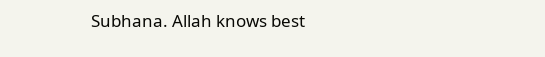Subhana. Allah knows best